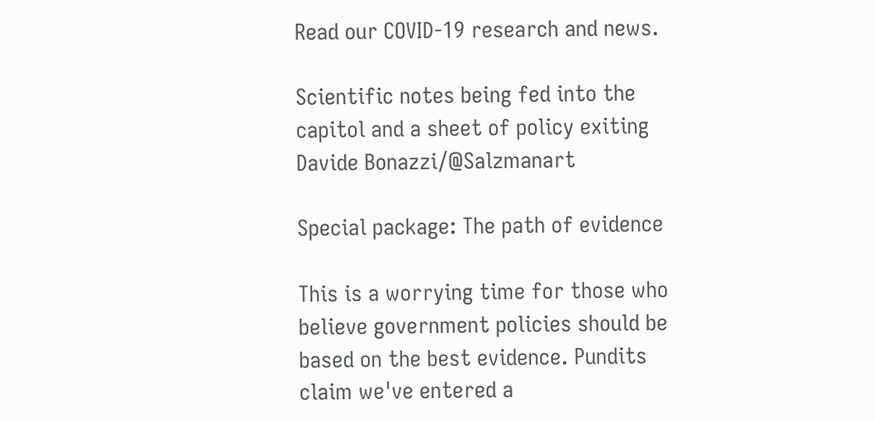Read our COVID-19 research and news.

Scientific notes being fed into the capitol and a sheet of policy exiting
Davide Bonazzi/@Salzmanart

Special package: The path of evidence

This is a worrying time for those who believe government policies should be based on the best evidence. Pundits claim we've entered a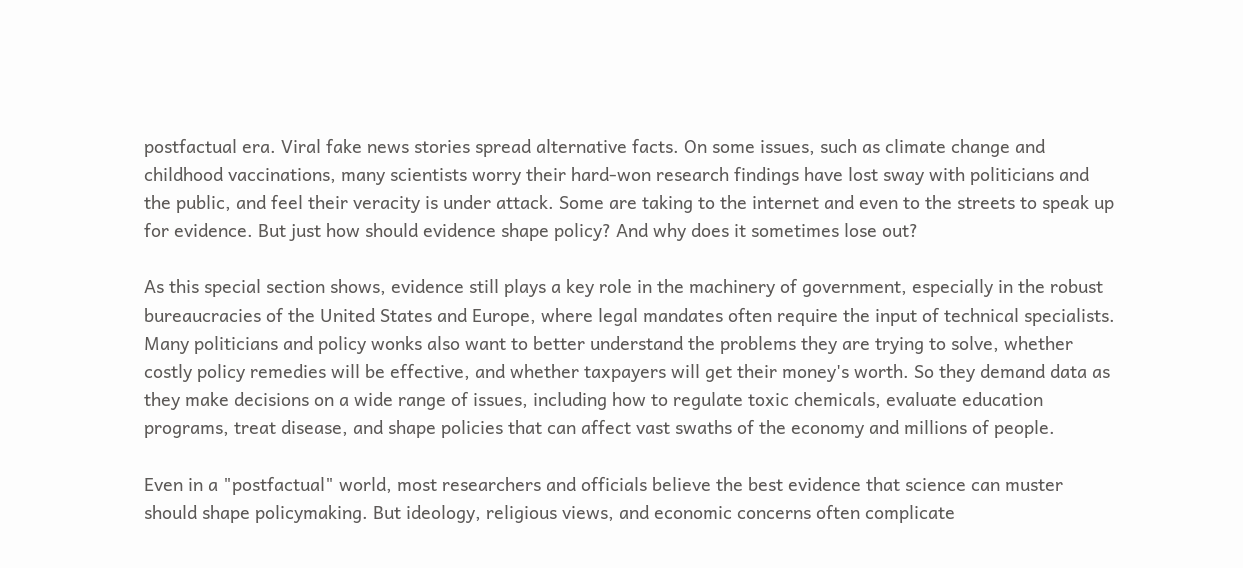postfactual era. Viral fake news stories spread alternative facts. On some issues, such as climate change and childhood vaccinations, many scientists worry their hard-won research findings have lost sway with politicians and the public, and feel their veracity is under attack. Some are taking to the internet and even to the streets to speak up for evidence. But just how should evidence shape policy? And why does it sometimes lose out?

As this special section shows, evidence still plays a key role in the machinery of government, especially in the robust bureaucracies of the United States and Europe, where legal mandates often require the input of technical specialists. Many politicians and policy wonks also want to better understand the problems they are trying to solve, whether costly policy remedies will be effective, and whether taxpayers will get their money's worth. So they demand data as they make decisions on a wide range of issues, including how to regulate toxic chemicals, evaluate education programs, treat disease, and shape policies that can affect vast swaths of the economy and millions of people.

Even in a "postfactual" world, most researchers and officials believe the best evidence that science can muster should shape policymaking. But ideology, religious views, and economic concerns often complicate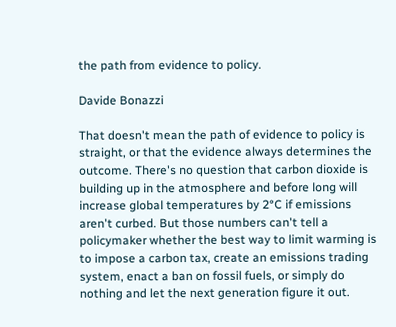the path from evidence to policy.

Davide Bonazzi

That doesn't mean the path of evidence to policy is straight, or that the evidence always determines the outcome. There's no question that carbon dioxide is building up in the atmosphere and before long will increase global temperatures by 2°C if emissions aren't curbed. But those numbers can't tell a policymaker whether the best way to limit warming is to impose a carbon tax, create an emissions trading system, enact a ban on fossil fuels, or simply do nothing and let the next generation figure it out.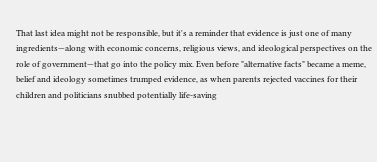That last idea might not be responsible, but it's a reminder that evidence is just one of many ingredients—along with economic concerns, religious views, and ideological perspectives on the role of government—that go into the policy mix. Even before "alternative facts" became a meme, belief and ideology sometimes trumped evidence, as when parents rejected vaccines for their children and politicians snubbed potentially life-saving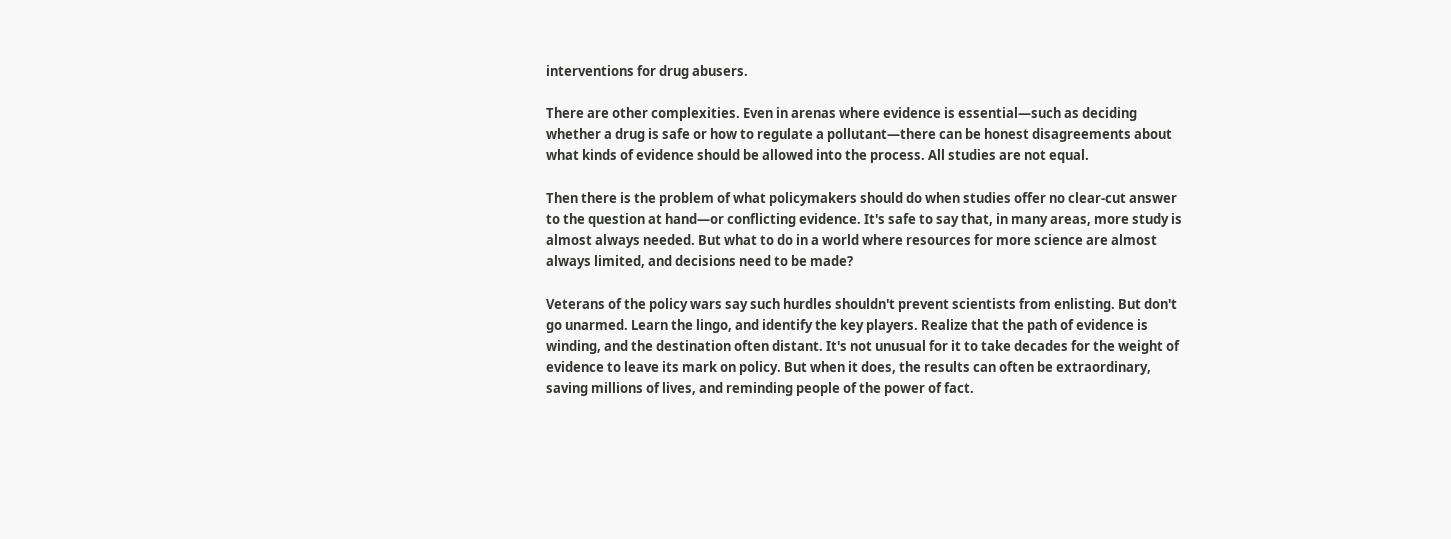interventions for drug abusers.

There are other complexities. Even in arenas where evidence is essential—such as deciding whether a drug is safe or how to regulate a pollutant—there can be honest disagreements about what kinds of evidence should be allowed into the process. All studies are not equal.

Then there is the problem of what policymakers should do when studies offer no clear-cut answer to the question at hand—or conflicting evidence. It's safe to say that, in many areas, more study is almost always needed. But what to do in a world where resources for more science are almost always limited, and decisions need to be made?

Veterans of the policy wars say such hurdles shouldn't prevent scientists from enlisting. But don't go unarmed. Learn the lingo, and identify the key players. Realize that the path of evidence is winding, and the destination often distant. It's not unusual for it to take decades for the weight of evidence to leave its mark on policy. But when it does, the results can often be extraordinary, saving millions of lives, and reminding people of the power of fact.